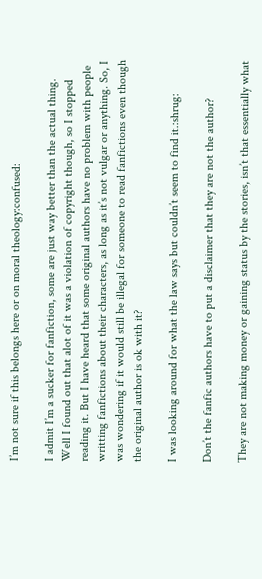I’m not sure if this belongs here or on moral theology:confused:

I admit I’m a sucker for fanfiction, some are just way better than the actual thing. Well I found out that alot of it was a violation of copyright though, so I stopped reading it. But I have heard that some original authors have no problem with people writting fanfictions about their characters, as long as it’s not vulgar or anything. So, I was wondering if it would still be illegal for someone to read fanfictions even though the original author is ok with it?

I was looking around for what the law says but couldn’t seem to find it.:shrug:

Don’t the fanfic authors have to put a disclaimer that they are not the author?

They are not making money or gaining status by the stories, isn’t that essentially what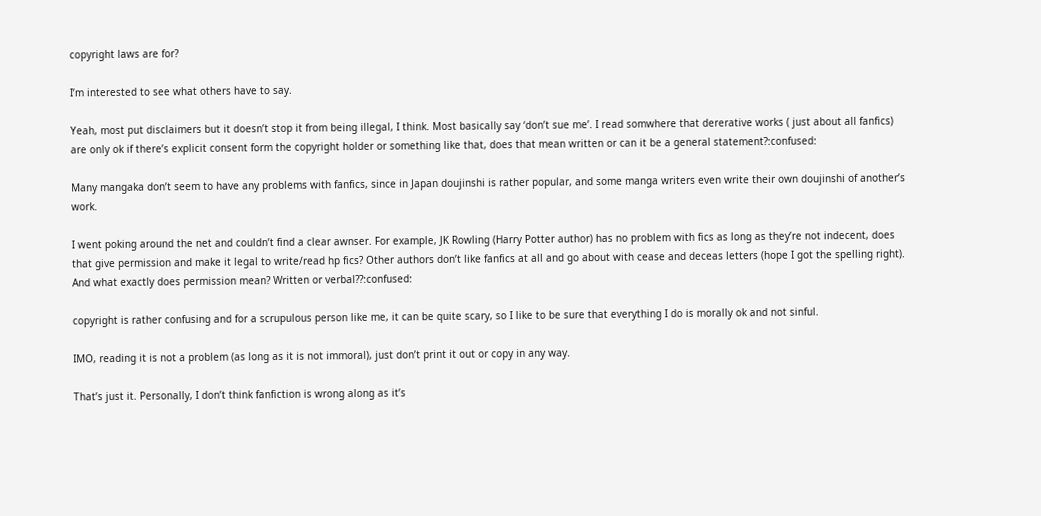copyright laws are for?

I’m interested to see what others have to say.

Yeah, most put disclaimers but it doesn’t stop it from being illegal, I think. Most basically say ‘don’t sue me’. I read somwhere that dererative works ( just about all fanfics) are only ok if there’s explicit consent form the copyright holder or something like that, does that mean written or can it be a general statement?:confused:

Many mangaka don’t seem to have any problems with fanfics, since in Japan doujinshi is rather popular, and some manga writers even write their own doujinshi of another’s work.

I went poking around the net and couldn’t find a clear awnser. For example, JK Rowling (Harry Potter author) has no problem with fics as long as they’re not indecent, does that give permission and make it legal to write/read hp fics? Other authors don’t like fanfics at all and go about with cease and deceas letters (hope I got the spelling right). And what exactly does permission mean? Written or verbal??:confused:

copyright is rather confusing and for a scrupulous person like me, it can be quite scary, so I like to be sure that everything I do is morally ok and not sinful.

IMO, reading it is not a problem (as long as it is not immoral), just don’t print it out or copy in any way.

That’s just it. Personally, I don’t think fanfiction is wrong along as it’s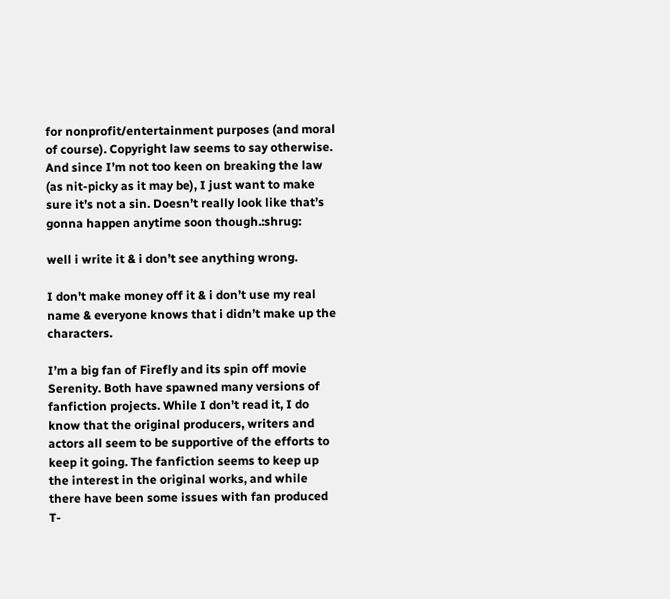for nonprofit/entertainment purposes (and moral of course). Copyright law seems to say otherwise. And since I’m not too keen on breaking the law (as nit-picky as it may be), I just want to make sure it’s not a sin. Doesn’t really look like that’s gonna happen anytime soon though.:shrug:

well i write it & i don’t see anything wrong.

I don’t make money off it & i don’t use my real name & everyone knows that i didn’t make up the characters.

I’m a big fan of Firefly and its spin off movie Serenity. Both have spawned many versions of fanfiction projects. While I don’t read it, I do know that the original producers, writers and actors all seem to be supportive of the efforts to keep it going. The fanfiction seems to keep up the interest in the original works, and while there have been some issues with fan produced T-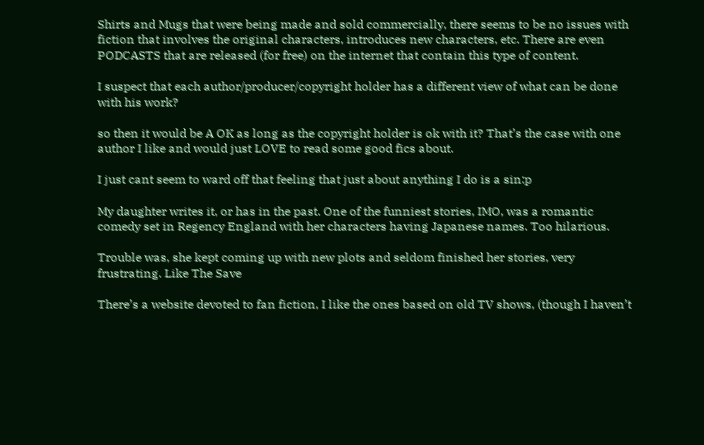Shirts and Mugs that were being made and sold commercially, there seems to be no issues with fiction that involves the original characters, introduces new characters, etc. There are even PODCASTS that are released (for free) on the internet that contain this type of content.

I suspect that each author/producer/copyright holder has a different view of what can be done with his work?

so then it would be A OK as long as the copyright holder is ok with it? That’s the case with one author I like and would just LOVE to read some good fics about.

I just cant seem to ward off that feeling that just about anything I do is a sin:p

My daughter writes it, or has in the past. One of the funniest stories, IMO, was a romantic comedy set in Regency England with her characters having Japanese names. Too hilarious.

Trouble was, she kept coming up with new plots and seldom finished her stories, very frustrating. Like The Save

There’s a website devoted to fan fiction, I like the ones based on old TV shows, (though I haven’t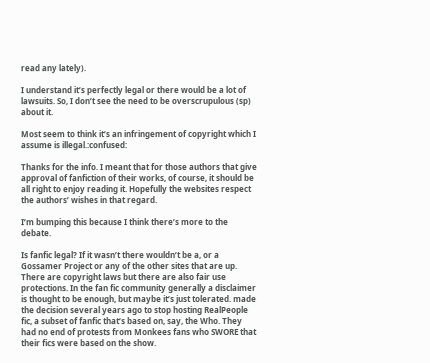read any lately).

I understand it’s perfectly legal or there would be a lot of lawsuits. So, I don’t see the need to be overscrupulous (sp) about it.

Most seem to think it’s an infringement of copyright which I assume is illegal.:confused:

Thanks for the info. I meant that for those authors that give approval of fanfiction of their works, of course, it should be all right to enjoy reading it. Hopefully the websites respect the authors’ wishes in that regard.

I’m bumping this because I think there’s more to the debate.

Is fanfic legal? If it wasn’t there wouldn’t be a, or a Gossamer Project or any of the other sites that are up. There are copyright laws but there are also fair use protections. In the fan fic community generally a disclaimer is thought to be enough, but maybe it’s just tolerated. made the decision several years ago to stop hosting RealPeople fic, a subset of fanfic that’s based on, say, the Who. They had no end of protests from Monkees fans who SWORE that their fics were based on the show.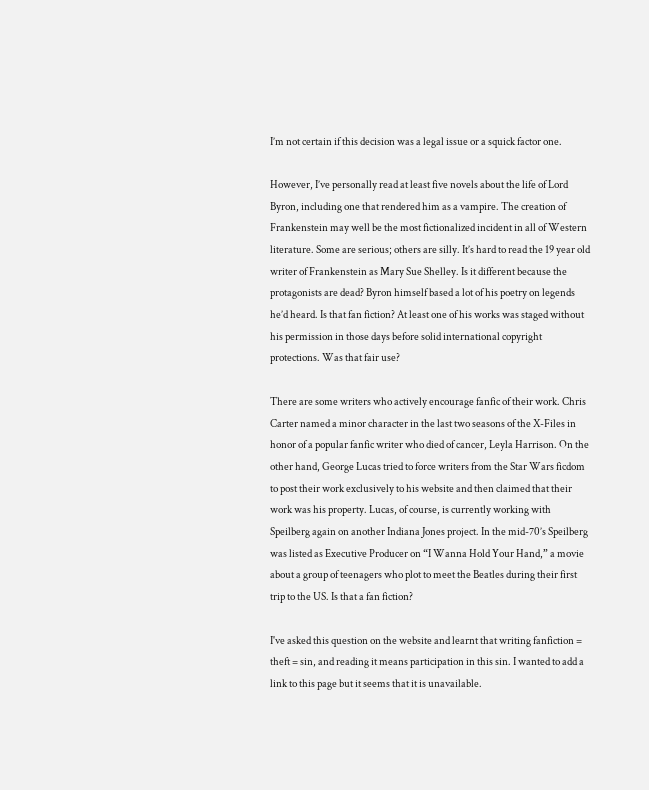I’m not certain if this decision was a legal issue or a squick factor one.

However, I’ve personally read at least five novels about the life of Lord Byron, including one that rendered him as a vampire. The creation of Frankenstein may well be the most fictionalized incident in all of Western literature. Some are serious; others are silly. It’s hard to read the 19 year old writer of Frankenstein as Mary Sue Shelley. Is it different because the protagonists are dead? Byron himself based a lot of his poetry on legends he’d heard. Is that fan fiction? At least one of his works was staged without his permission in those days before solid international copyright protections. Was that fair use?

There are some writers who actively encourage fanfic of their work. Chris Carter named a minor character in the last two seasons of the X-Files in honor of a popular fanfic writer who died of cancer, Leyla Harrison. On the other hand, George Lucas tried to force writers from the Star Wars ficdom to post their work exclusively to his website and then claimed that their work was his property. Lucas, of course, is currently working with Speilberg again on another Indiana Jones project. In the mid-70’s Speilberg was listed as Executive Producer on “I Wanna Hold Your Hand,” a movie about a group of teenagers who plot to meet the Beatles during their first trip to the US. Is that a fan fiction?

I've asked this question on the website and learnt that writing fanfiction = theft = sin, and reading it means participation in this sin. I wanted to add a link to this page but it seems that it is unavailable.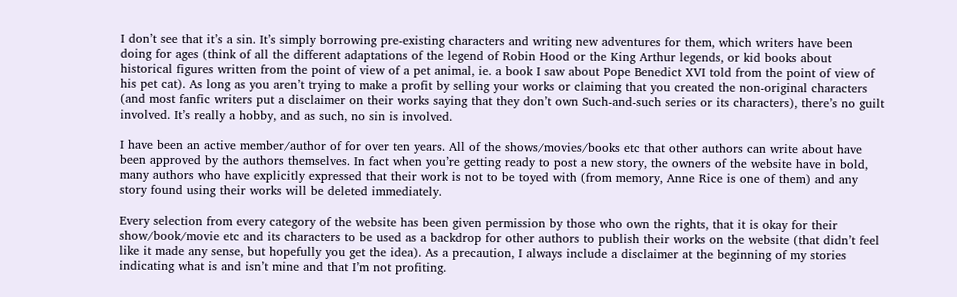I don’t see that it’s a sin. It’s simply borrowing pre-existing characters and writing new adventures for them, which writers have been doing for ages (think of all the different adaptations of the legend of Robin Hood or the King Arthur legends, or kid books about historical figures written from the point of view of a pet animal, ie. a book I saw about Pope Benedict XVI told from the point of view of his pet cat). As long as you aren’t trying to make a profit by selling your works or claiming that you created the non-original characters (and most fanfic writers put a disclaimer on their works saying that they don’t own Such-and-such series or its characters), there’s no guilt involved. It’s really a hobby, and as such, no sin is involved.

I have been an active member/author of for over ten years. All of the shows/movies/books etc that other authors can write about have been approved by the authors themselves. In fact when you’re getting ready to post a new story, the owners of the website have in bold, many authors who have explicitly expressed that their work is not to be toyed with (from memory, Anne Rice is one of them) and any story found using their works will be deleted immediately.

Every selection from every category of the website has been given permission by those who own the rights, that it is okay for their show/book/movie etc and its characters to be used as a backdrop for other authors to publish their works on the website (that didn’t feel like it made any sense, but hopefully you get the idea). As a precaution, I always include a disclaimer at the beginning of my stories indicating what is and isn’t mine and that I’m not profiting.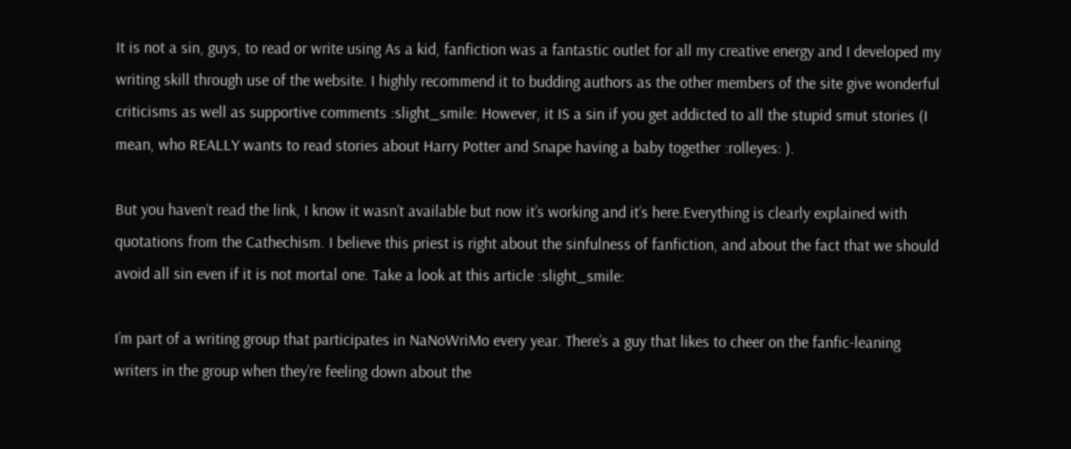It is not a sin, guys, to read or write using As a kid, fanfiction was a fantastic outlet for all my creative energy and I developed my writing skill through use of the website. I highly recommend it to budding authors as the other members of the site give wonderful criticisms as well as supportive comments :slight_smile: However, it IS a sin if you get addicted to all the stupid smut stories (I mean, who REALLY wants to read stories about Harry Potter and Snape having a baby together :rolleyes: ).

But you haven’t read the link, I know it wasn’t available but now it’s working and it’s here.Everything is clearly explained with quotations from the Cathechism. I believe this priest is right about the sinfulness of fanfiction, and about the fact that we should avoid all sin even if it is not mortal one. Take a look at this article :slight_smile:

I’m part of a writing group that participates in NaNoWriMo every year. There’s a guy that likes to cheer on the fanfic-leaning writers in the group when they’re feeling down about the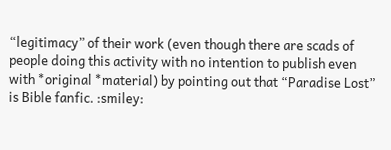“legitimacy” of their work (even though there are scads of people doing this activity with no intention to publish even with *original *material) by pointing out that “Paradise Lost” is Bible fanfic. :smiley: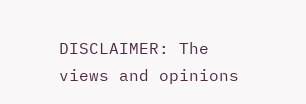DISCLAIMER: The views and opinions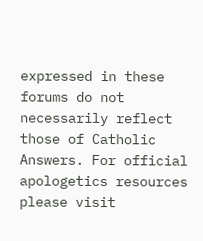expressed in these forums do not necessarily reflect those of Catholic Answers. For official apologetics resources please visit